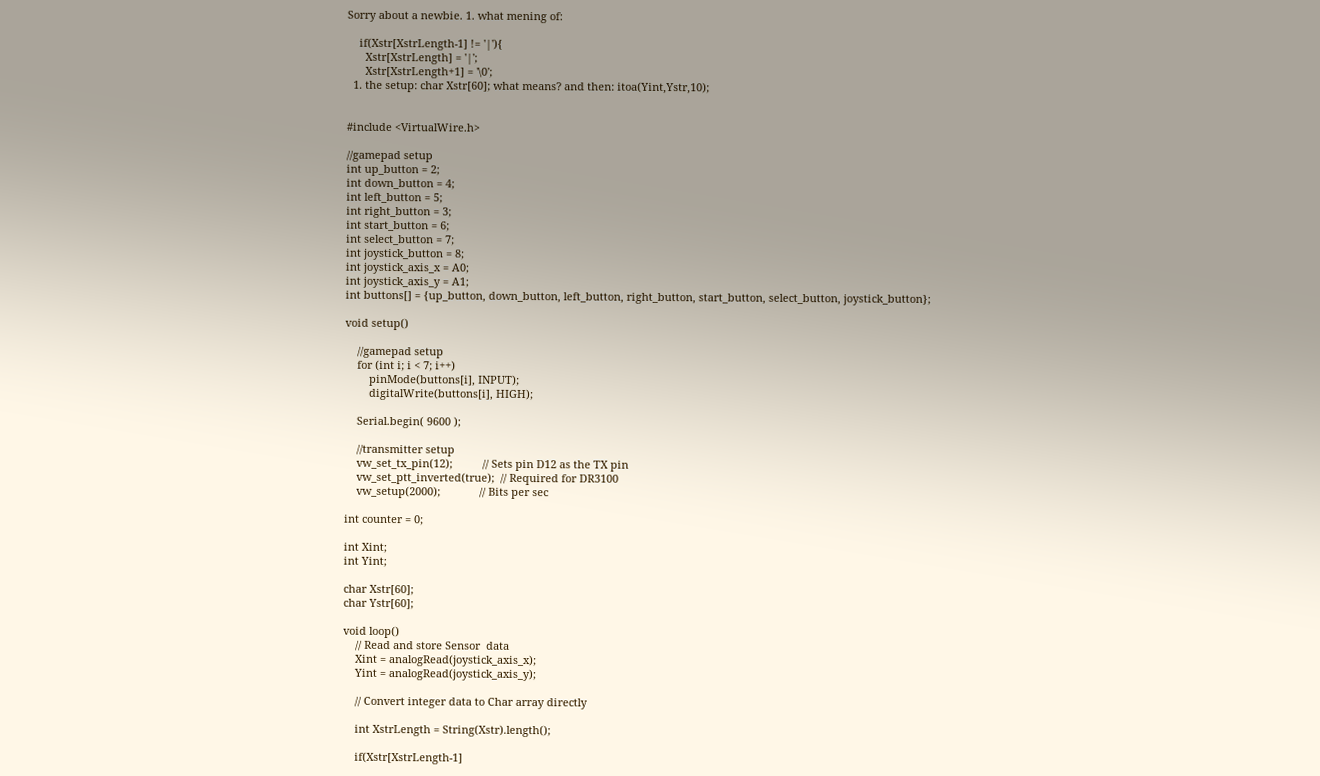Sorry about a newbie. 1. what mening of:

    if(Xstr[XstrLength-1] != '|'){
      Xstr[XstrLength] = '|';
      Xstr[XstrLength+1] = '\0';
  1. the setup: char Xstr[60]; what means? and then: itoa(Yint,Ystr,10);


#include <VirtualWire.h>

//gamepad setup
int up_button = 2;
int down_button = 4;
int left_button = 5;
int right_button = 3;
int start_button = 6;
int select_button = 7;
int joystick_button = 8;
int joystick_axis_x = A0;
int joystick_axis_y = A1;
int buttons[] = {up_button, down_button, left_button, right_button, start_button, select_button, joystick_button};

void setup()

    //gamepad setup
    for (int i; i < 7; i++)
        pinMode(buttons[i], INPUT);
        digitalWrite(buttons[i], HIGH);

    Serial.begin( 9600 );

    //transmitter setup
    vw_set_tx_pin(12);          // Sets pin D12 as the TX pin
    vw_set_ptt_inverted(true);  // Required for DR3100
    vw_setup(2000);             // Bits per sec

int counter = 0;

int Xint;
int Yint;

char Xstr[60];
char Ystr[60];

void loop()
    // Read and store Sensor  data
    Xint = analogRead(joystick_axis_x);
    Yint = analogRead(joystick_axis_y);

    // Convert integer data to Char array directly

    int XstrLength = String(Xstr).length();

    if(Xstr[XstrLength-1]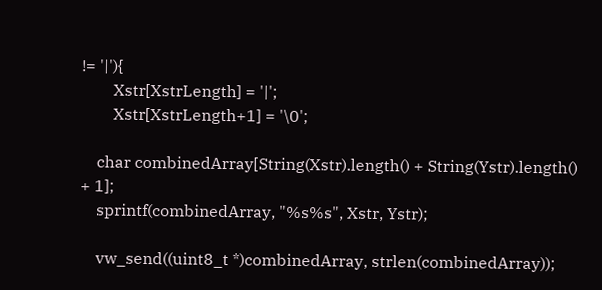!= '|'){
        Xstr[XstrLength] = '|';
        Xstr[XstrLength+1] = '\0';

    char combinedArray[String(Xstr).length() + String(Ystr).length() + 1];
    sprintf(combinedArray, "%s%s", Xstr, Ystr);

    vw_send((uint8_t *)combinedArray, strlen(combinedArray));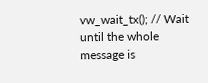vw_wait_tx(); // Wait until the whole message is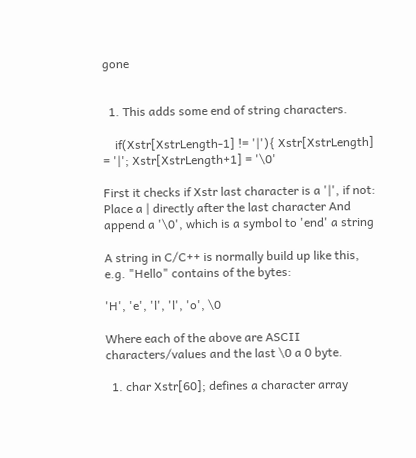gone


  1. This adds some end of string characters.

    if(Xstr[XstrLength-1] != '|'){ Xstr[XstrLength] = '|'; Xstr[XstrLength+1] = '\0'

First it checks if Xstr last character is a '|', if not: Place a | directly after the last character And append a '\0', which is a symbol to 'end' a string

A string in C/C++ is normally build up like this, e.g. "Hello" contains of the bytes:

'H', 'e', 'l', 'l', 'o', \0

Where each of the above are ASCII characters/values and the last \0 a 0 byte.

  1. char Xstr[60]; defines a character array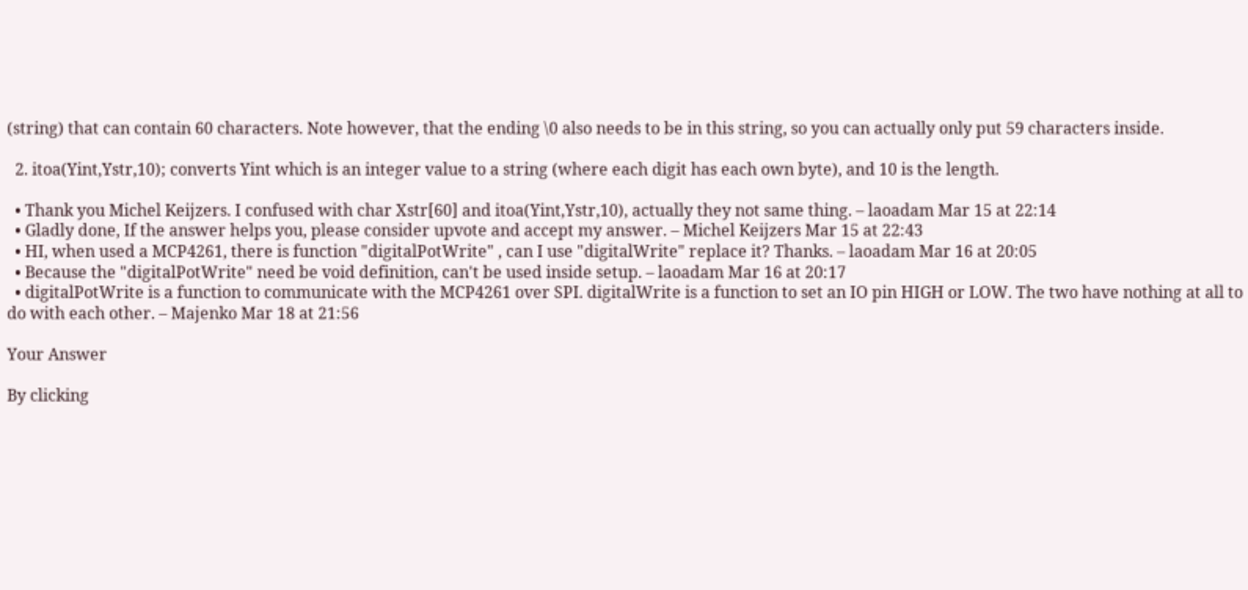(string) that can contain 60 characters. Note however, that the ending \0 also needs to be in this string, so you can actually only put 59 characters inside.

  2. itoa(Yint,Ystr,10); converts Yint which is an integer value to a string (where each digit has each own byte), and 10 is the length.

  • Thank you Michel Keijzers. I confused with char Xstr[60] and itoa(Yint,Ystr,10), actually they not same thing. – laoadam Mar 15 at 22:14
  • Gladly done, If the answer helps you, please consider upvote and accept my answer. – Michel Keijzers Mar 15 at 22:43
  • HI, when used a MCP4261, there is function "digitalPotWrite" , can I use "digitalWrite" replace it? Thanks. – laoadam Mar 16 at 20:05
  • Because the "digitalPotWrite" need be void definition, can't be used inside setup. – laoadam Mar 16 at 20:17
  • digitalPotWrite is a function to communicate with the MCP4261 over SPI. digitalWrite is a function to set an IO pin HIGH or LOW. The two have nothing at all to do with each other. – Majenko Mar 18 at 21:56

Your Answer

By clicking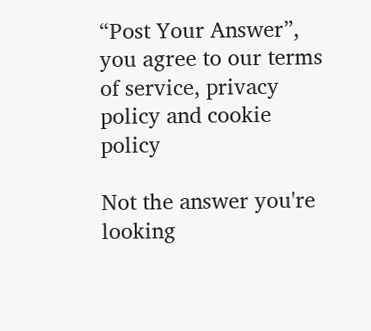“Post Your Answer”, you agree to our terms of service, privacy policy and cookie policy

Not the answer you're looking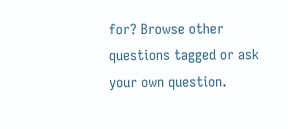for? Browse other questions tagged or ask your own question.